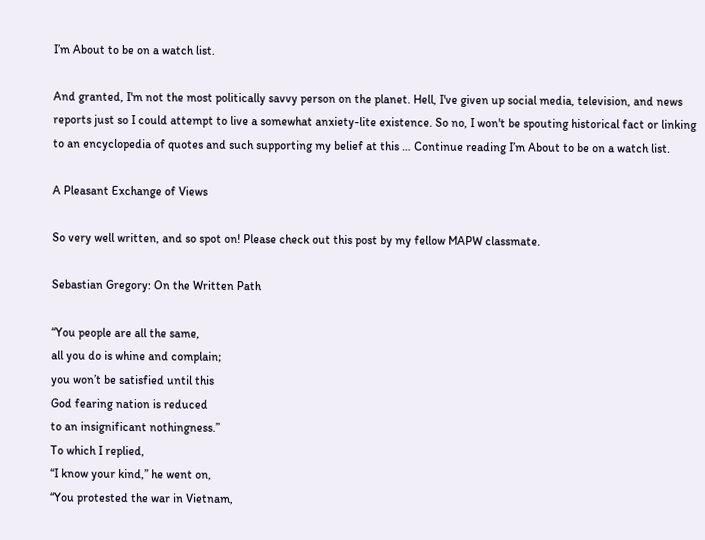I’m About to be on a watch list.

And granted, I'm not the most politically savvy person on the planet. Hell, I've given up social media, television, and news reports just so I could attempt to live a somewhat anxiety-lite existence. So no, I won't be spouting historical fact or linking to an encyclopedia of quotes and such supporting my belief at this … Continue reading I’m About to be on a watch list.

A Pleasant Exchange of Views

So very well written, and so spot on! Please check out this post by my fellow MAPW classmate.

Sebastian Gregory: On the Written Path

“You people are all the same,
all you do is whine and complain;
you won’t be satisfied until this
God fearing nation is reduced
to an insignificant nothingness.”
To which I replied,
“I know your kind,” he went on,
“You protested the war in Vietnam,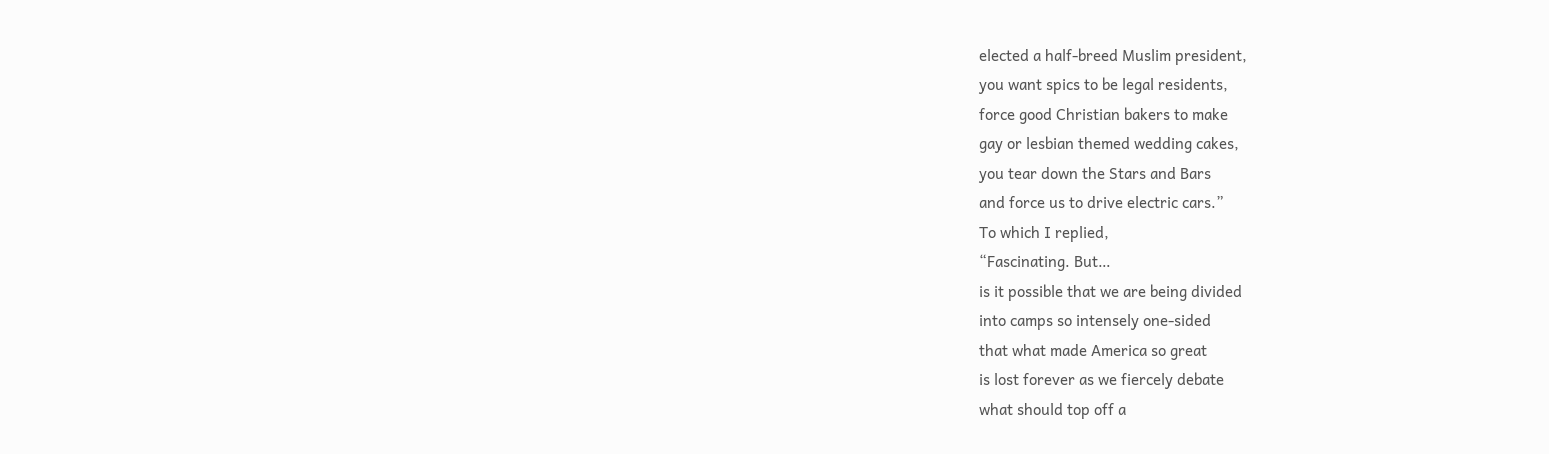elected a half-breed Muslim president,
you want spics to be legal residents,
force good Christian bakers to make
gay or lesbian themed wedding cakes,
you tear down the Stars and Bars
and force us to drive electric cars.”
To which I replied,
“Fascinating. But…
is it possible that we are being divided
into camps so intensely one-sided
that what made America so great
is lost forever as we fiercely debate
what should top off a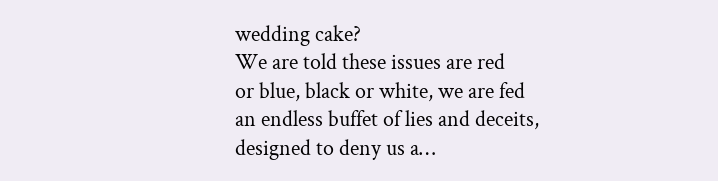wedding cake?
We are told these issues are red
or blue, black or white, we are fed
an endless buffet of lies and deceits,
designed to deny us a…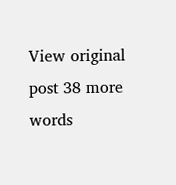View original post 38 more words